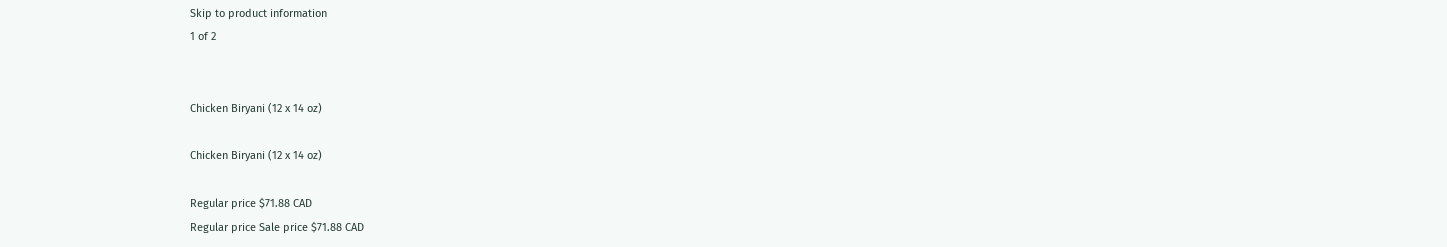Skip to product information
1 of 2


Chicken Biryani (12 x 14 oz)

Chicken Biryani (12 x 14 oz)

Regular price $71.88 CAD
Regular price Sale price $71.88 CAD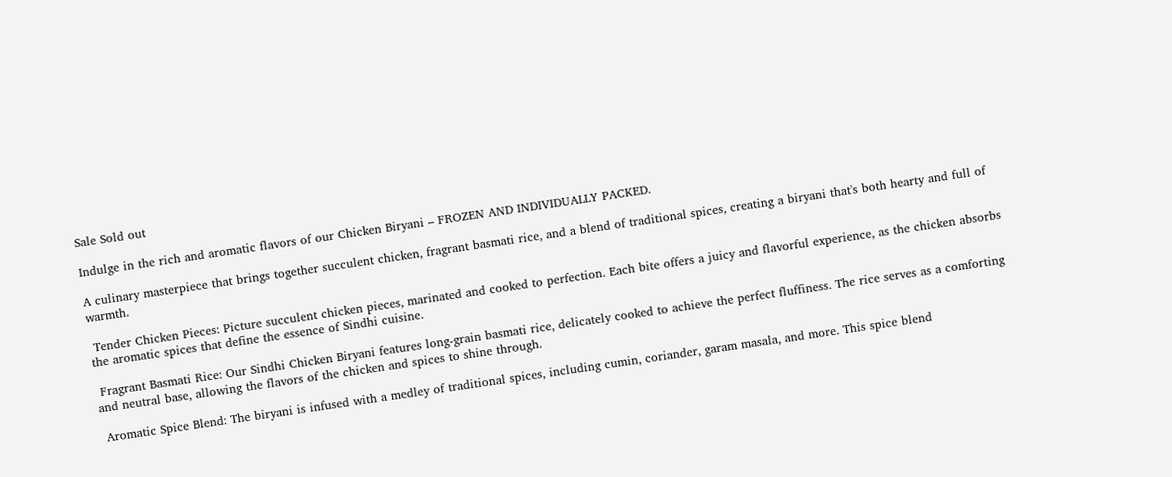Sale Sold out

Indulge in the rich and aromatic flavors of our Chicken Biryani – FROZEN AND INDIVIDUALLY PACKED.

A culinary masterpiece that brings together succulent chicken, fragrant basmati rice, and a blend of traditional spices, creating a biryani that's both hearty and full of warmth.

 Tender Chicken Pieces: Picture succulent chicken pieces, marinated and cooked to perfection. Each bite offers a juicy and flavorful experience, as the chicken absorbs the aromatic spices that define the essence of Sindhi cuisine.

 Fragrant Basmati Rice: Our Sindhi Chicken Biryani features long-grain basmati rice, delicately cooked to achieve the perfect fluffiness. The rice serves as a comforting and neutral base, allowing the flavors of the chicken and spices to shine through.

 Aromatic Spice Blend: The biryani is infused with a medley of traditional spices, including cumin, coriander, garam masala, and more. This spice blend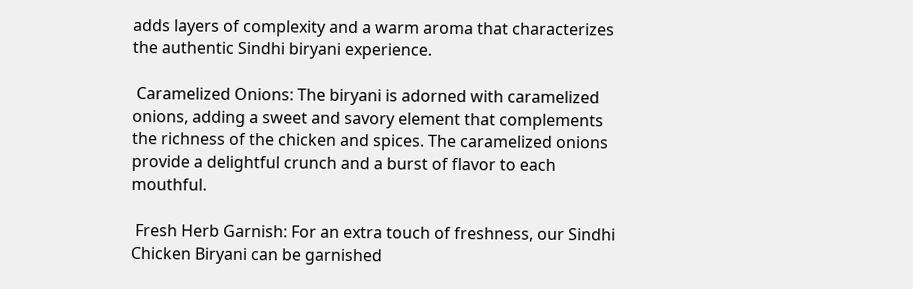adds layers of complexity and a warm aroma that characterizes the authentic Sindhi biryani experience.

 Caramelized Onions: The biryani is adorned with caramelized onions, adding a sweet and savory element that complements the richness of the chicken and spices. The caramelized onions provide a delightful crunch and a burst of flavor to each mouthful.

 Fresh Herb Garnish: For an extra touch of freshness, our Sindhi Chicken Biryani can be garnished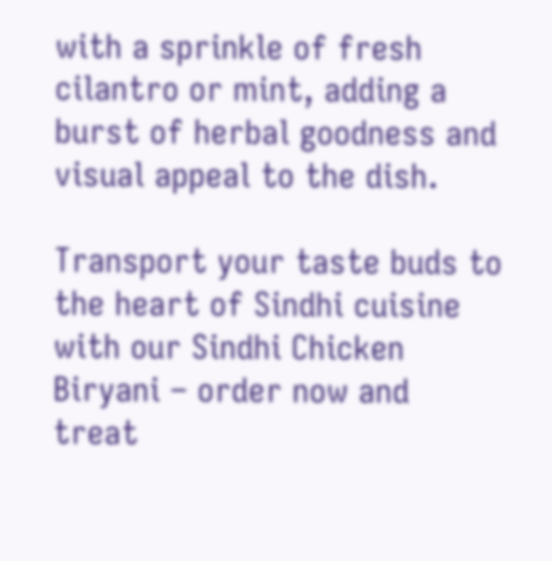with a sprinkle of fresh cilantro or mint, adding a burst of herbal goodness and visual appeal to the dish.

Transport your taste buds to the heart of Sindhi cuisine with our Sindhi Chicken Biryani – order now and treat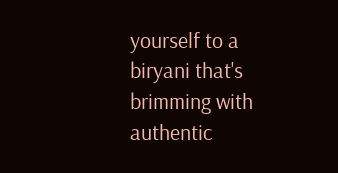yourself to a biryani that's brimming with authentic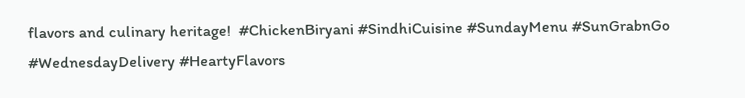flavors and culinary heritage!  #ChickenBiryani #SindhiCuisine #SundayMenu #SunGrabnGo #WednesdayDelivery #HeartyFlavors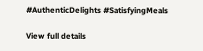#AuthenticDelights #SatisfyingMeals

View full details